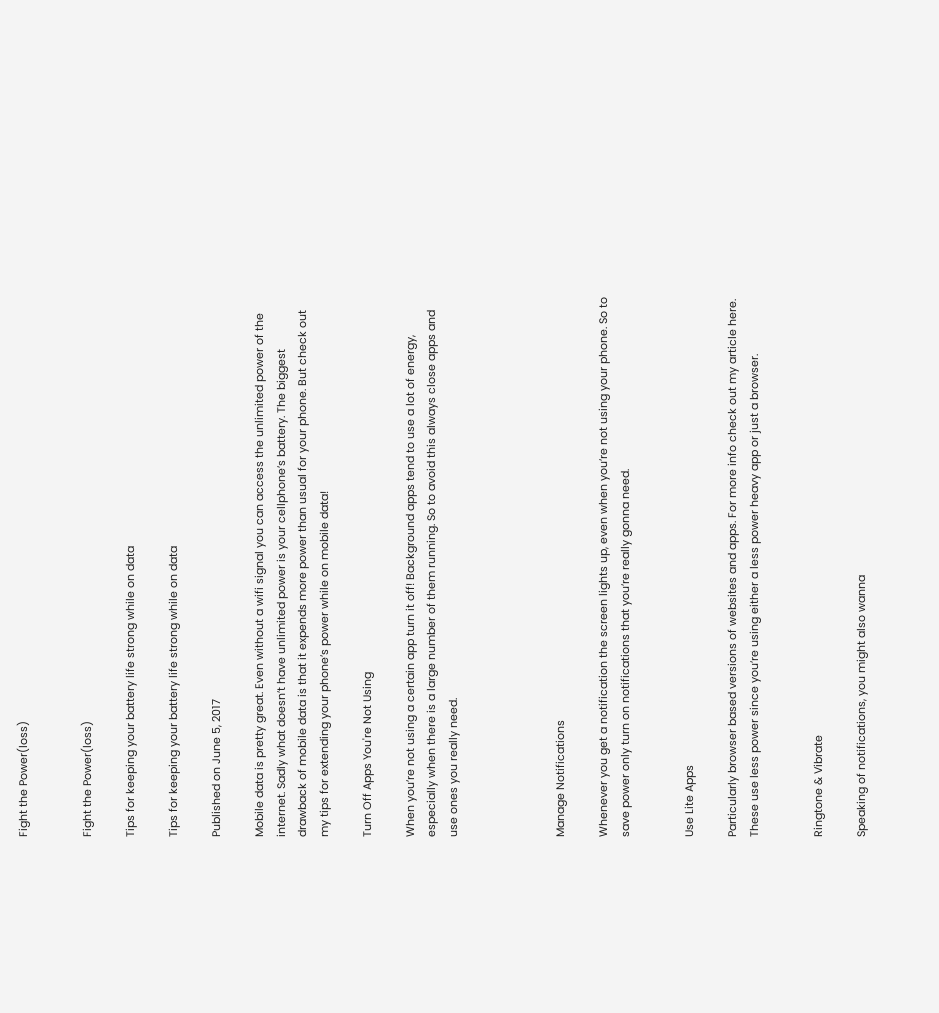Fight the Power(loss)


Fight the Power(loss)

Tips for keeping your battery life strong while on data

Tips for keeping your battery life strong while on data

Published on June 5, 2017

Mobile data is pretty great. Even without a wifi signal you can access the unlimited power of the internet. Sadly what doesn’t have unlimited power is your cellphone’s battery. The biggest drawback of mobile data is that it expends more power than usual for your phone. But check out my tips for extending your phone’s power while on mobile data!

Turn Off Apps You're Not Using

When you’re not using a certain app turn it off! Background apps tend to use a lot of energy, especially when there is a large number of them running. So to avoid this always close apps and use ones you really need.




Manage Notifications

Whenever you get a notification the screen lights up, even when you’re not using your phone. So to save power only turn on notifications that you’re really gonna need.


Use Lite Apps

Particularly browser based versions of websites and apps. For more info check out my article here. These use less power since you’re using either a less power heavy app or just a browser.


Ringtone & Vibrate

Speaking of notifications, you might also wanna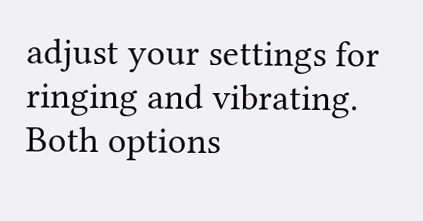adjust your settings for ringing and vibrating. Both options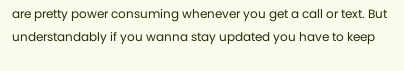are pretty power consuming whenever you get a call or text. But understandably if you wanna stay updated you have to keep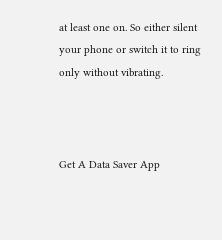at least one on. So either silent your phone or switch it to ring only without vibrating.



Get A Data Saver App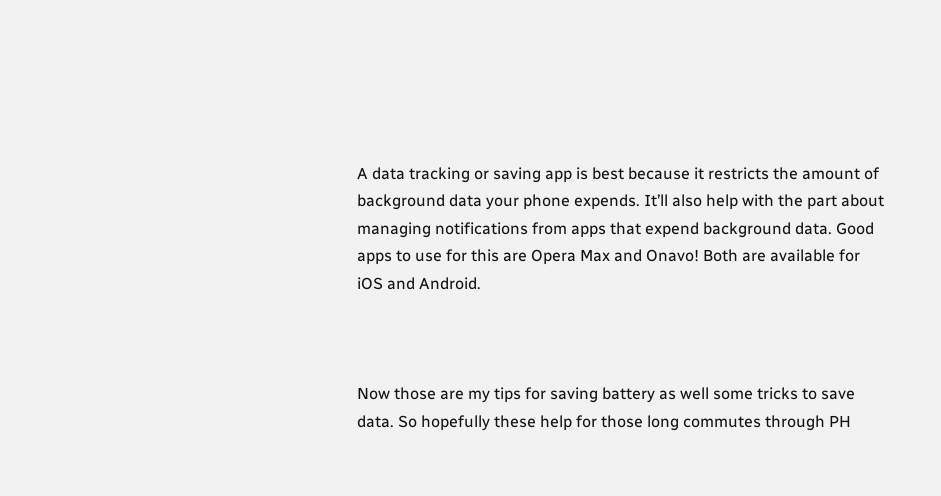A data tracking or saving app is best because it restricts the amount of background data your phone expends. It’ll also help with the part about managing notifications from apps that expend background data. Good apps to use for this are Opera Max and Onavo! Both are available for iOS and Android.



Now those are my tips for saving battery as well some tricks to save data. So hopefully these help for those long commutes through PH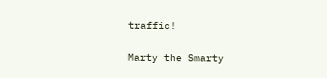traffic!

Marty the Smarty